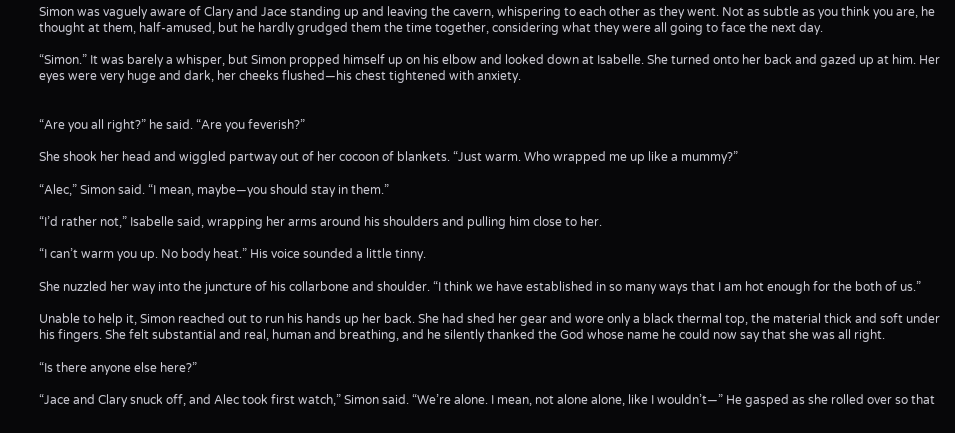Simon was vaguely aware of Clary and Jace standing up and leaving the cavern, whispering to each other as they went. Not as subtle as you think you are, he thought at them, half-amused, but he hardly grudged them the time together, considering what they were all going to face the next day.

“Simon.” It was barely a whisper, but Simon propped himself up on his elbow and looked down at Isabelle. She turned onto her back and gazed up at him. Her eyes were very huge and dark, her cheeks flushed—his chest tightened with anxiety.


“Are you all right?” he said. “Are you feverish?”

She shook her head and wiggled partway out of her cocoon of blankets. “Just warm. Who wrapped me up like a mummy?”

“Alec,” Simon said. “I mean, maybe—you should stay in them.”

“I’d rather not,” Isabelle said, wrapping her arms around his shoulders and pulling him close to her.

“I can’t warm you up. No body heat.” His voice sounded a little tinny.

She nuzzled her way into the juncture of his collarbone and shoulder. “I think we have established in so many ways that I am hot enough for the both of us.”

Unable to help it, Simon reached out to run his hands up her back. She had shed her gear and wore only a black thermal top, the material thick and soft under his fingers. She felt substantial and real, human and breathing, and he silently thanked the God whose name he could now say that she was all right.

“Is there anyone else here?”

“Jace and Clary snuck off, and Alec took first watch,” Simon said. “We’re alone. I mean, not alone alone, like I wouldn’t—” He gasped as she rolled over so that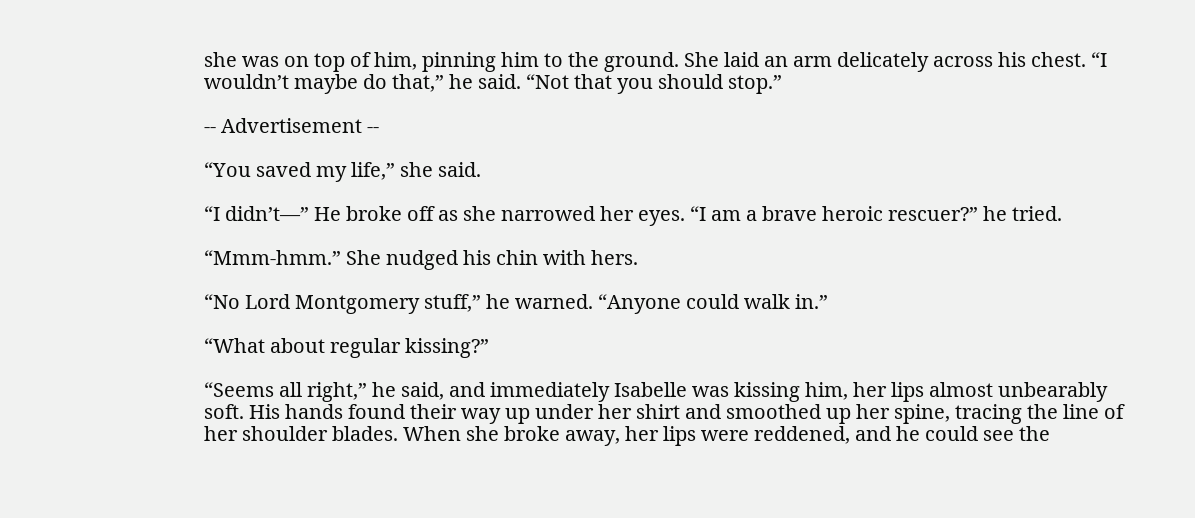she was on top of him, pinning him to the ground. She laid an arm delicately across his chest. “I wouldn’t maybe do that,” he said. “Not that you should stop.”

-- Advertisement --

“You saved my life,” she said.

“I didn’t—” He broke off as she narrowed her eyes. “I am a brave heroic rescuer?” he tried.

“Mmm-hmm.” She nudged his chin with hers.

“No Lord Montgomery stuff,” he warned. “Anyone could walk in.”

“What about regular kissing?”

“Seems all right,” he said, and immediately Isabelle was kissing him, her lips almost unbearably soft. His hands found their way up under her shirt and smoothed up her spine, tracing the line of her shoulder blades. When she broke away, her lips were reddened, and he could see the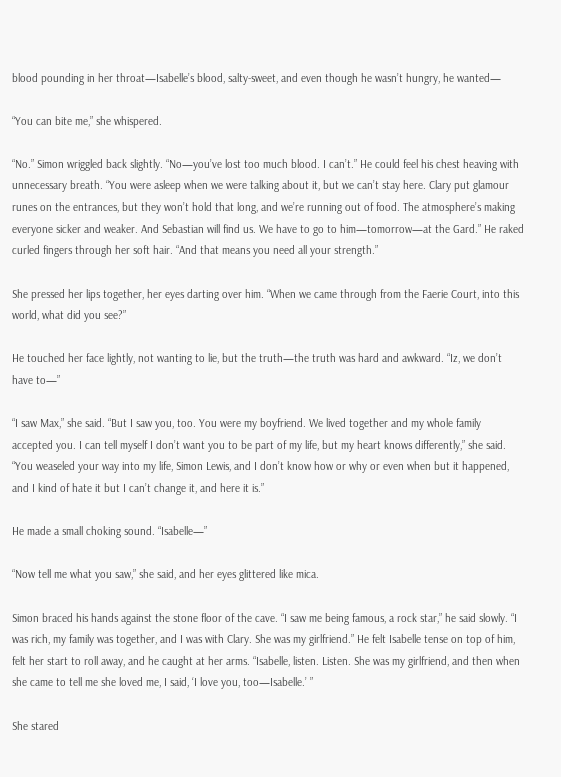blood pounding in her throat—Isabelle’s blood, salty-sweet, and even though he wasn’t hungry, he wanted—

“You can bite me,” she whispered.

“No.” Simon wriggled back slightly. “No—you’ve lost too much blood. I can’t.” He could feel his chest heaving with unnecessary breath. “You were asleep when we were talking about it, but we can’t stay here. Clary put glamour runes on the entrances, but they won’t hold that long, and we’re running out of food. The atmosphere’s making everyone sicker and weaker. And Sebastian will find us. We have to go to him—tomorrow—at the Gard.” He raked curled fingers through her soft hair. “And that means you need all your strength.”

She pressed her lips together, her eyes darting over him. “When we came through from the Faerie Court, into this world, what did you see?”

He touched her face lightly, not wanting to lie, but the truth—the truth was hard and awkward. “Iz, we don’t have to—”

“I saw Max,” she said. “But I saw you, too. You were my boyfriend. We lived together and my whole family accepted you. I can tell myself I don’t want you to be part of my life, but my heart knows differently,” she said. “You weaseled your way into my life, Simon Lewis, and I don’t know how or why or even when but it happened, and I kind of hate it but I can’t change it, and here it is.”

He made a small choking sound. “Isabelle—”

“Now tell me what you saw,” she said, and her eyes glittered like mica.

Simon braced his hands against the stone floor of the cave. “I saw me being famous, a rock star,” he said slowly. “I was rich, my family was together, and I was with Clary. She was my girlfriend.” He felt Isabelle tense on top of him, felt her start to roll away, and he caught at her arms. “Isabelle, listen. Listen. She was my girlfriend, and then when she came to tell me she loved me, I said, ‘I love you, too—Isabelle.’ ”

She stared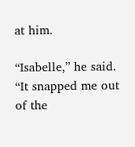at him.

“Isabelle,” he said. “It snapped me out of the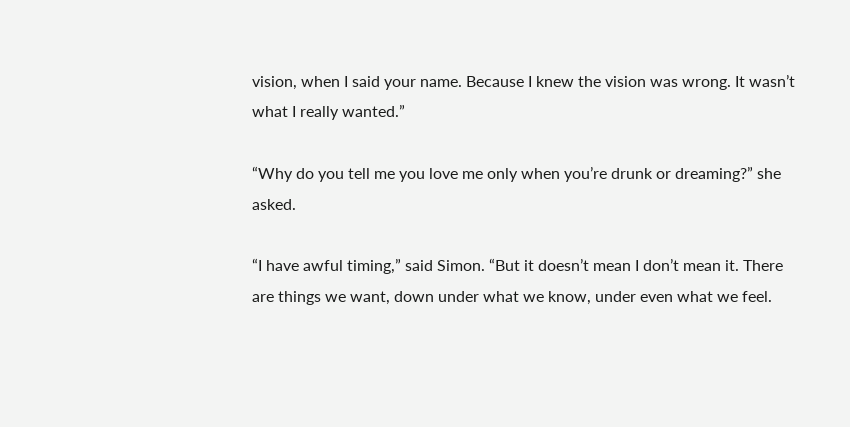vision, when I said your name. Because I knew the vision was wrong. It wasn’t what I really wanted.”

“Why do you tell me you love me only when you’re drunk or dreaming?” she asked.

“I have awful timing,” said Simon. “But it doesn’t mean I don’t mean it. There are things we want, down under what we know, under even what we feel.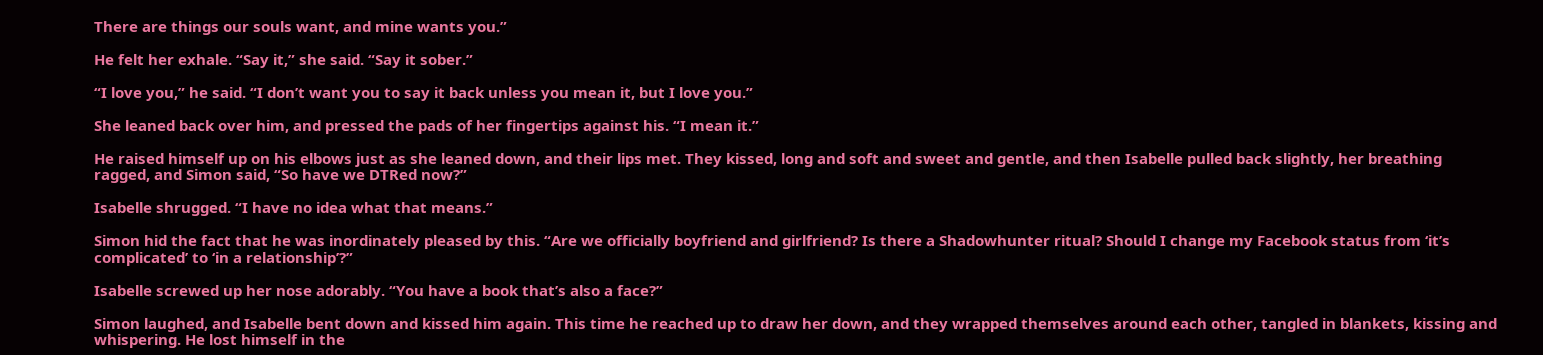There are things our souls want, and mine wants you.”

He felt her exhale. “Say it,” she said. “Say it sober.”

“I love you,” he said. “I don’t want you to say it back unless you mean it, but I love you.”

She leaned back over him, and pressed the pads of her fingertips against his. “I mean it.”

He raised himself up on his elbows just as she leaned down, and their lips met. They kissed, long and soft and sweet and gentle, and then Isabelle pulled back slightly, her breathing ragged, and Simon said, “So have we DTRed now?”

Isabelle shrugged. “I have no idea what that means.”

Simon hid the fact that he was inordinately pleased by this. “Are we officially boyfriend and girlfriend? Is there a Shadowhunter ritual? Should I change my Facebook status from ‘it’s complicated’ to ‘in a relationship’?”

Isabelle screwed up her nose adorably. “You have a book that’s also a face?”

Simon laughed, and Isabelle bent down and kissed him again. This time he reached up to draw her down, and they wrapped themselves around each other, tangled in blankets, kissing and whispering. He lost himself in the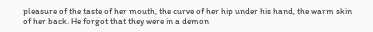pleasure of the taste of her mouth, the curve of her hip under his hand, the warm skin of her back. He forgot that they were in a demon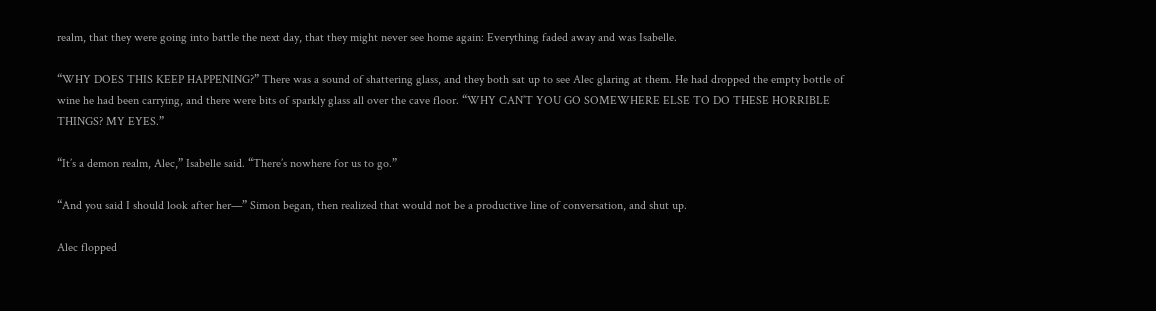realm, that they were going into battle the next day, that they might never see home again: Everything faded away and was Isabelle.

“WHY DOES THIS KEEP HAPPENING?” There was a sound of shattering glass, and they both sat up to see Alec glaring at them. He had dropped the empty bottle of wine he had been carrying, and there were bits of sparkly glass all over the cave floor. “WHY CAN’T YOU GO SOMEWHERE ELSE TO DO THESE HORRIBLE THINGS? MY EYES.”

“It’s a demon realm, Alec,” Isabelle said. “There’s nowhere for us to go.”

“And you said I should look after her—” Simon began, then realized that would not be a productive line of conversation, and shut up.

Alec flopped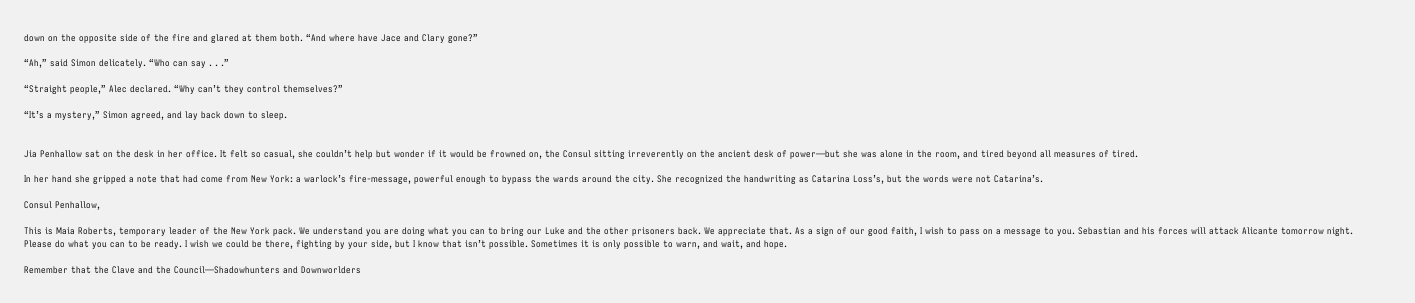down on the opposite side of the fire and glared at them both. “And where have Jace and Clary gone?”

“Ah,” said Simon delicately. “Who can say . . .”

“Straight people,” Alec declared. “Why can’t they control themselves?”

“It’s a mystery,” Simon agreed, and lay back down to sleep.


Jia Penhallow sat on the desk in her office. It felt so casual, she couldn’t help but wonder if it would be frowned on, the Consul sitting irreverently on the ancient desk of power—but she was alone in the room, and tired beyond all measures of tired.

In her hand she gripped a note that had come from New York: a warlock’s fire-message, powerful enough to bypass the wards around the city. She recognized the handwriting as Catarina Loss’s, but the words were not Catarina’s.

Consul Penhallow,

This is Maia Roberts, temporary leader of the New York pack. We understand you are doing what you can to bring our Luke and the other prisoners back. We appreciate that. As a sign of our good faith, I wish to pass on a message to you. Sebastian and his forces will attack Alicante tomorrow night. Please do what you can to be ready. I wish we could be there, fighting by your side, but I know that isn’t possible. Sometimes it is only possible to warn, and wait, and hope.

Remember that the Clave and the Council—Shadowhunters and Downworlders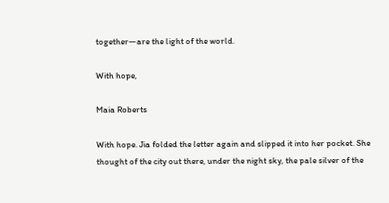together—are the light of the world.

With hope,

Maia Roberts

With hope. Jia folded the letter again and slipped it into her pocket. She thought of the city out there, under the night sky, the pale silver of the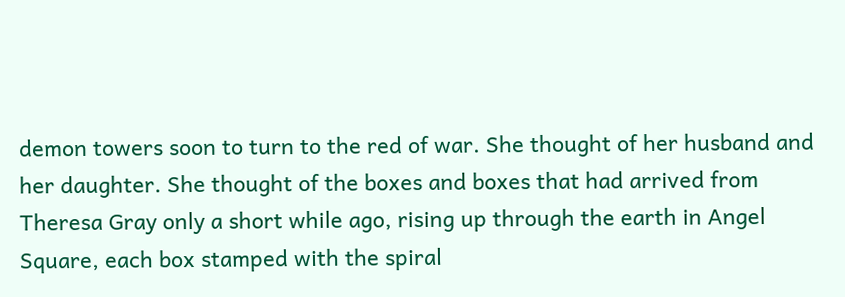demon towers soon to turn to the red of war. She thought of her husband and her daughter. She thought of the boxes and boxes that had arrived from Theresa Gray only a short while ago, rising up through the earth in Angel Square, each box stamped with the spiral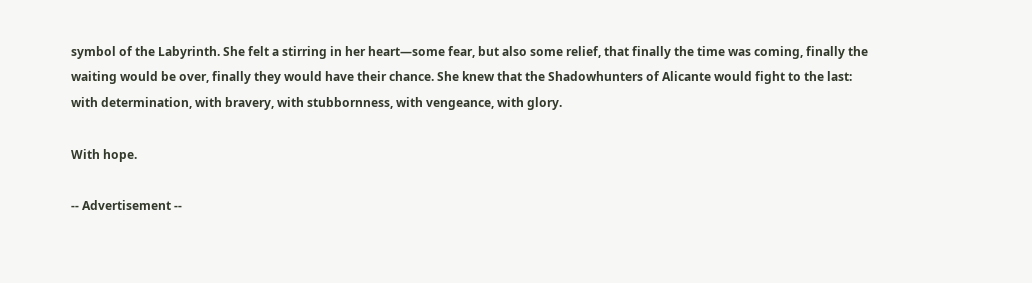symbol of the Labyrinth. She felt a stirring in her heart—some fear, but also some relief, that finally the time was coming, finally the waiting would be over, finally they would have their chance. She knew that the Shadowhunters of Alicante would fight to the last: with determination, with bravery, with stubbornness, with vengeance, with glory.

With hope.

-- Advertisement --